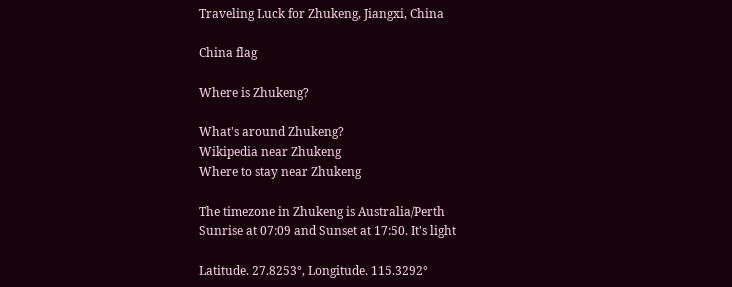Traveling Luck for Zhukeng, Jiangxi, China

China flag

Where is Zhukeng?

What's around Zhukeng?
Wikipedia near Zhukeng
Where to stay near Zhukeng

The timezone in Zhukeng is Australia/Perth
Sunrise at 07:09 and Sunset at 17:50. It's light

Latitude. 27.8253°, Longitude. 115.3292°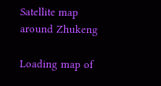Satellite map around Zhukeng

Loading map of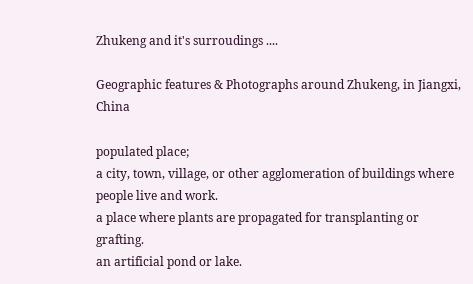Zhukeng and it's surroudings ....

Geographic features & Photographs around Zhukeng, in Jiangxi, China

populated place;
a city, town, village, or other agglomeration of buildings where people live and work.
a place where plants are propagated for transplanting or grafting.
an artificial pond or lake.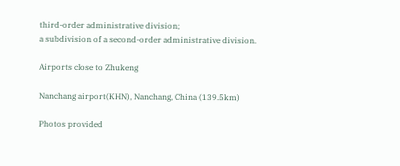third-order administrative division;
a subdivision of a second-order administrative division.

Airports close to Zhukeng

Nanchang airport(KHN), Nanchang, China (139.5km)

Photos provided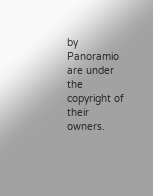by Panoramio are under the copyright of their owners.